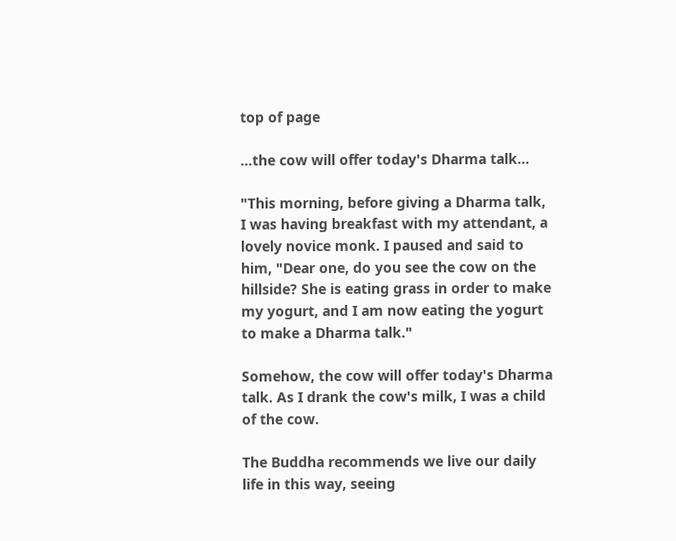top of page

...the cow will offer today's Dharma talk...

"This morning, before giving a Dharma talk, I was having breakfast with my attendant, a lovely novice monk. I paused and said to him, "Dear one, do you see the cow on the hillside? She is eating grass in order to make my yogurt, and I am now eating the yogurt to make a Dharma talk."

Somehow, the cow will offer today's Dharma talk. As I drank the cow's milk, I was a child of the cow.

The Buddha recommends we live our daily life in this way, seeing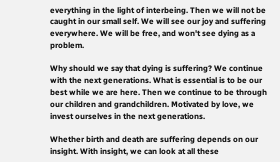everything in the light of interbeing. Then we will not be caught in our small self. We will see our joy and suffering everywhere. We will be free, and won't see dying as a problem.

Why should we say that dying is suffering? We continue with the next generations. What is essential is to be our best while we are here. Then we continue to be through our children and grandchildren. Motivated by love, we invest ourselves in the next generations.

Whether birth and death are suffering depends on our insight. With insight, we can look at all these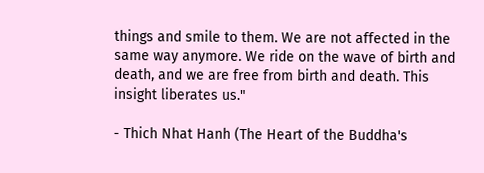things and smile to them. We are not affected in the same way anymore. We ride on the wave of birth and death, and we are free from birth and death. This insight liberates us."

- Thich Nhat Hanh (The Heart of the Buddha's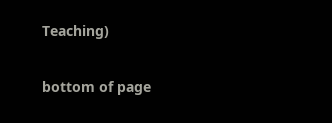Teaching)


bottom of page